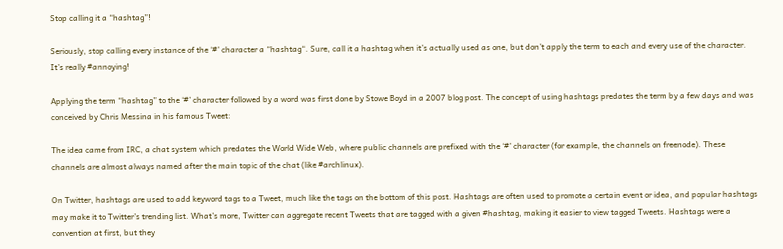Stop calling it a “hashtag”!

Seriously, stop calling every instance of the ‘#’ character a “hashtag“. Sure, call it a hashtag when it’s actually used as one, but don’t apply the term to each and every use of the character. It’s really #annoying!

Applying the term “hashtag” to the ‘#’ character followed by a word was first done by Stowe Boyd in a 2007 blog post. The concept of using hashtags predates the term by a few days and was conceived by Chris Messina in his famous Tweet:

The idea came from IRC, a chat system which predates the World Wide Web, where public channels are prefixed with the ‘#’ character (for example, the channels on freenode). These channels are almost always named after the main topic of the chat (like #archlinux).

On Twitter, hashtags are used to add keyword tags to a Tweet, much like the tags on the bottom of this post. Hashtags are often used to promote a certain event or idea, and popular hashtags may make it to Twitter’s trending list. What’s more, Twitter can aggregate recent Tweets that are tagged with a given #hashtag, making it easier to view tagged Tweets. Hashtags were a convention at first, but they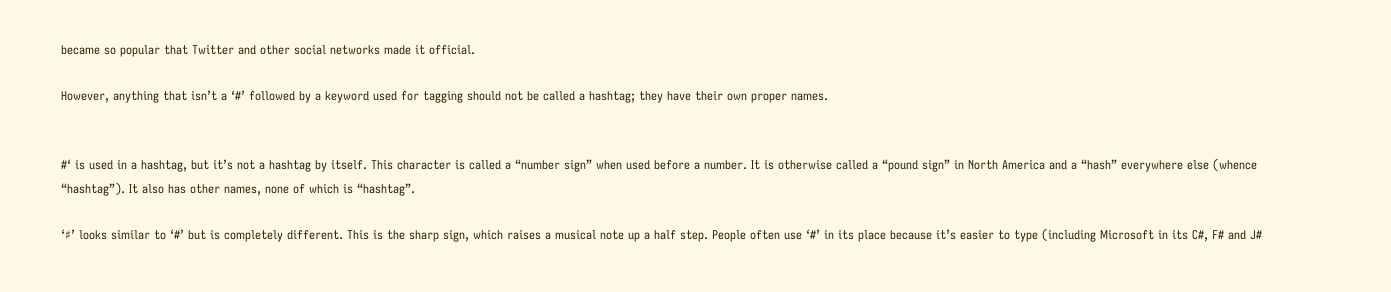became so popular that Twitter and other social networks made it official.

However, anything that isn’t a ‘#’ followed by a keyword used for tagging should not be called a hashtag; they have their own proper names.


#‘ is used in a hashtag, but it’s not a hashtag by itself. This character is called a “number sign” when used before a number. It is otherwise called a “pound sign” in North America and a “hash” everywhere else (whence “hashtag”). It also has other names, none of which is “hashtag”.

‘♯’ looks similar to ‘#’ but is completely different. This is the sharp sign, which raises a musical note up a half step. People often use ‘#’ in its place because it’s easier to type (including Microsoft in its C#, F# and J#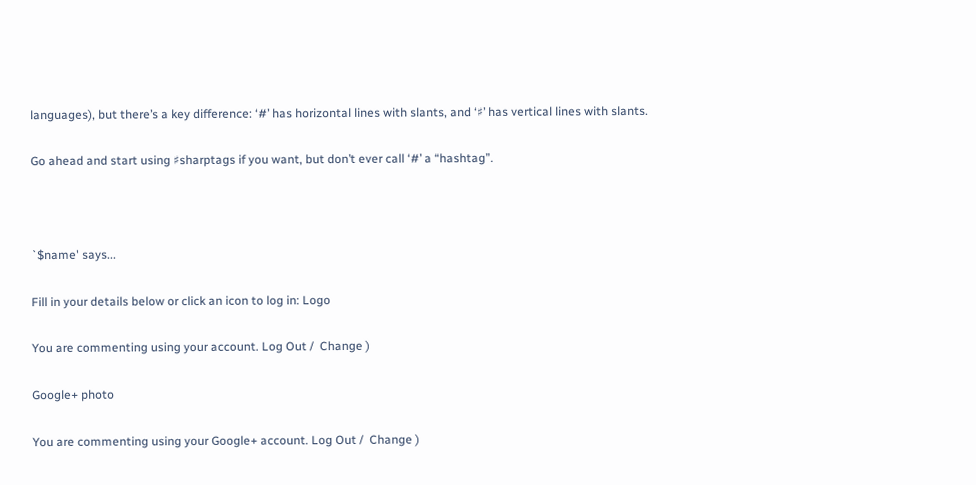languages), but there’s a key difference: ‘#’ has horizontal lines with slants, and ‘♯’ has vertical lines with slants.

Go ahead and start using ♯sharptags if you want, but don’t ever call ‘#’ a “hashtag”.



`$name' says...

Fill in your details below or click an icon to log in: Logo

You are commenting using your account. Log Out /  Change )

Google+ photo

You are commenting using your Google+ account. Log Out /  Change )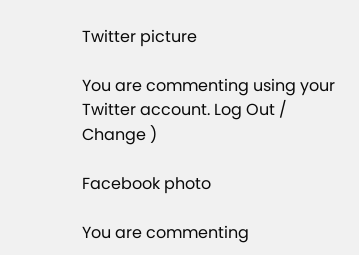Twitter picture

You are commenting using your Twitter account. Log Out /  Change )

Facebook photo

You are commenting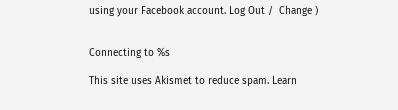using your Facebook account. Log Out /  Change )


Connecting to %s

This site uses Akismet to reduce spam. Learn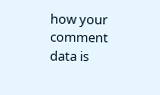how your comment data is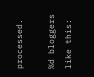processed.

%d bloggers like this: